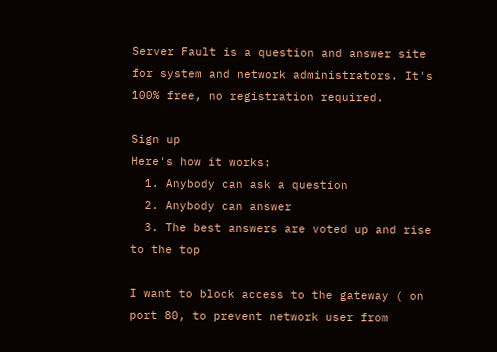Server Fault is a question and answer site for system and network administrators. It's 100% free, no registration required.

Sign up
Here's how it works:
  1. Anybody can ask a question
  2. Anybody can answer
  3. The best answers are voted up and rise to the top

I want to block access to the gateway ( on port 80, to prevent network user from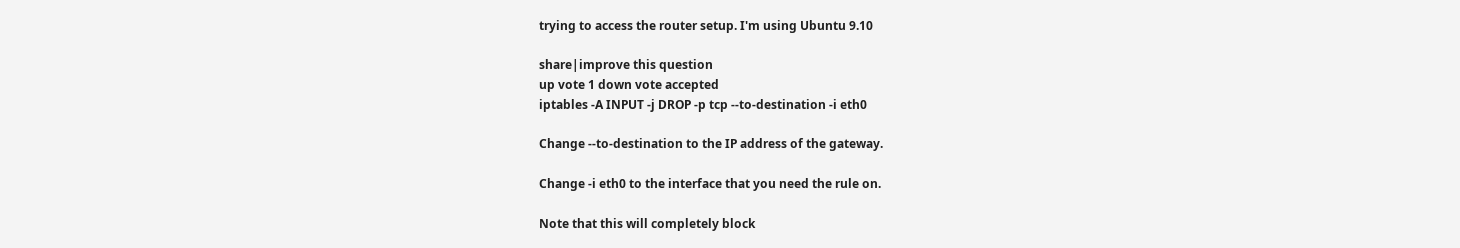trying to access the router setup. I'm using Ubuntu 9.10

share|improve this question
up vote 1 down vote accepted
iptables -A INPUT -j DROP -p tcp --to-destination -i eth0

Change --to-destination to the IP address of the gateway.

Change -i eth0 to the interface that you need the rule on.

Note that this will completely block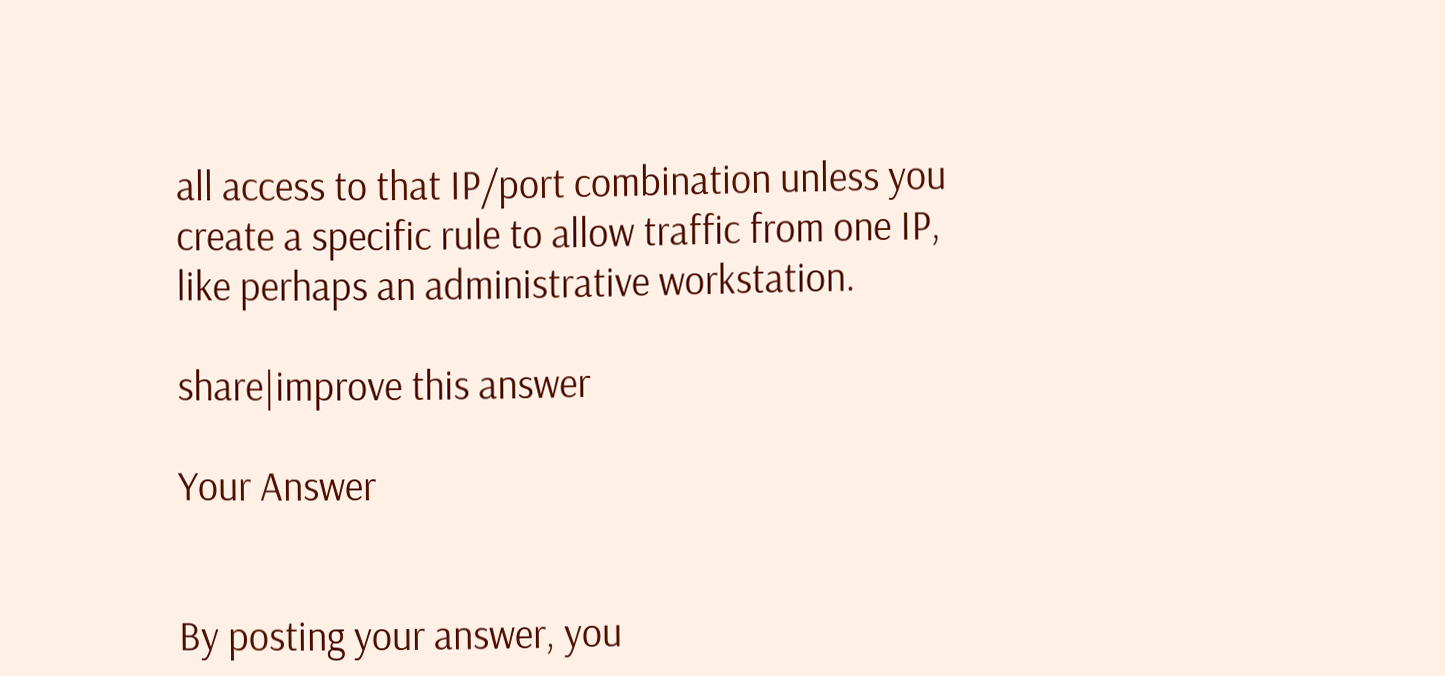all access to that IP/port combination unless you create a specific rule to allow traffic from one IP, like perhaps an administrative workstation.

share|improve this answer

Your Answer


By posting your answer, you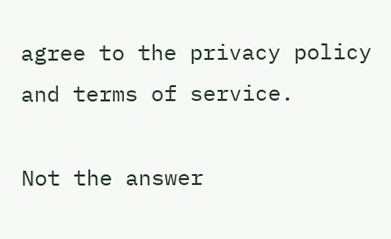agree to the privacy policy and terms of service.

Not the answer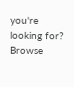you're looking for? Browse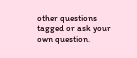other questions tagged or ask your own question.